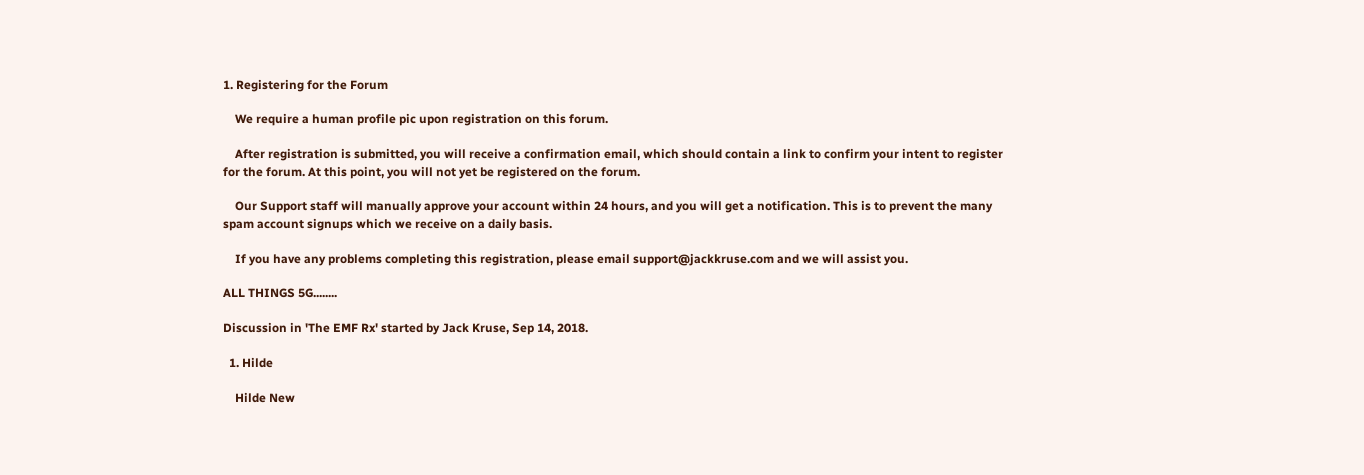1. Registering for the Forum

    We require a human profile pic upon registration on this forum.

    After registration is submitted, you will receive a confirmation email, which should contain a link to confirm your intent to register for the forum. At this point, you will not yet be registered on the forum.

    Our Support staff will manually approve your account within 24 hours, and you will get a notification. This is to prevent the many spam account signups which we receive on a daily basis.

    If you have any problems completing this registration, please email support@jackkruse.com and we will assist you.

ALL THINGS 5G........

Discussion in 'The EMF Rx' started by Jack Kruse, Sep 14, 2018.

  1. Hilde

    Hilde New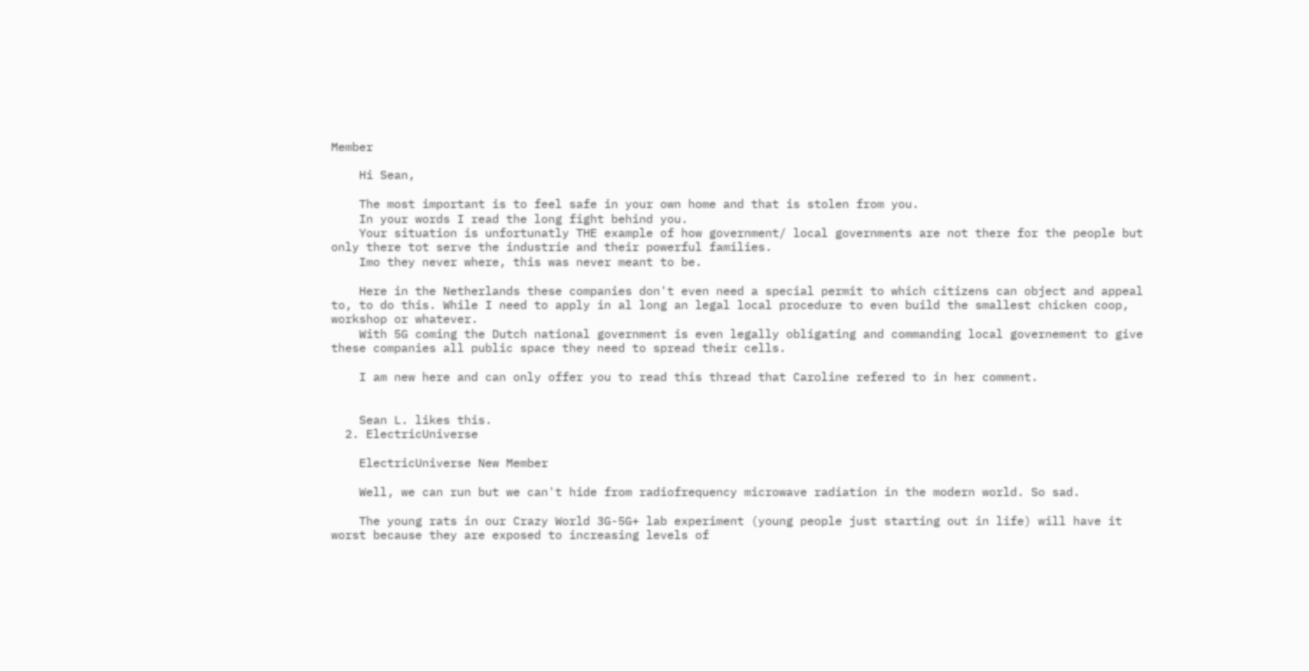Member

    Hi Sean,

    The most important is to feel safe in your own home and that is stolen from you.
    In your words I read the long fight behind you.
    Your situation is unfortunatly THE example of how government/ local governments are not there for the people but only there tot serve the industrie and their powerful families.
    Imo they never where, this was never meant to be.

    Here in the Netherlands these companies don't even need a special permit to which citizens can object and appeal to, to do this. While I need to apply in al long an legal local procedure to even build the smallest chicken coop, workshop or whatever.
    With 5G coming the Dutch national government is even legally obligating and commanding local governement to give these companies all public space they need to spread their cells.

    I am new here and can only offer you to read this thread that Caroline refered to in her comment.


    Sean L. likes this.
  2. ElectricUniverse

    ElectricUniverse New Member

    Well, we can run but we can't hide from radiofrequency microwave radiation in the modern world. So sad.

    The young rats in our Crazy World 3G-5G+ lab experiment (young people just starting out in life) will have it worst because they are exposed to increasing levels of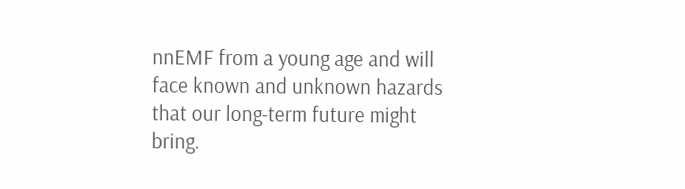nnEMF from a young age and will face known and unknown hazards that our long-term future might bring.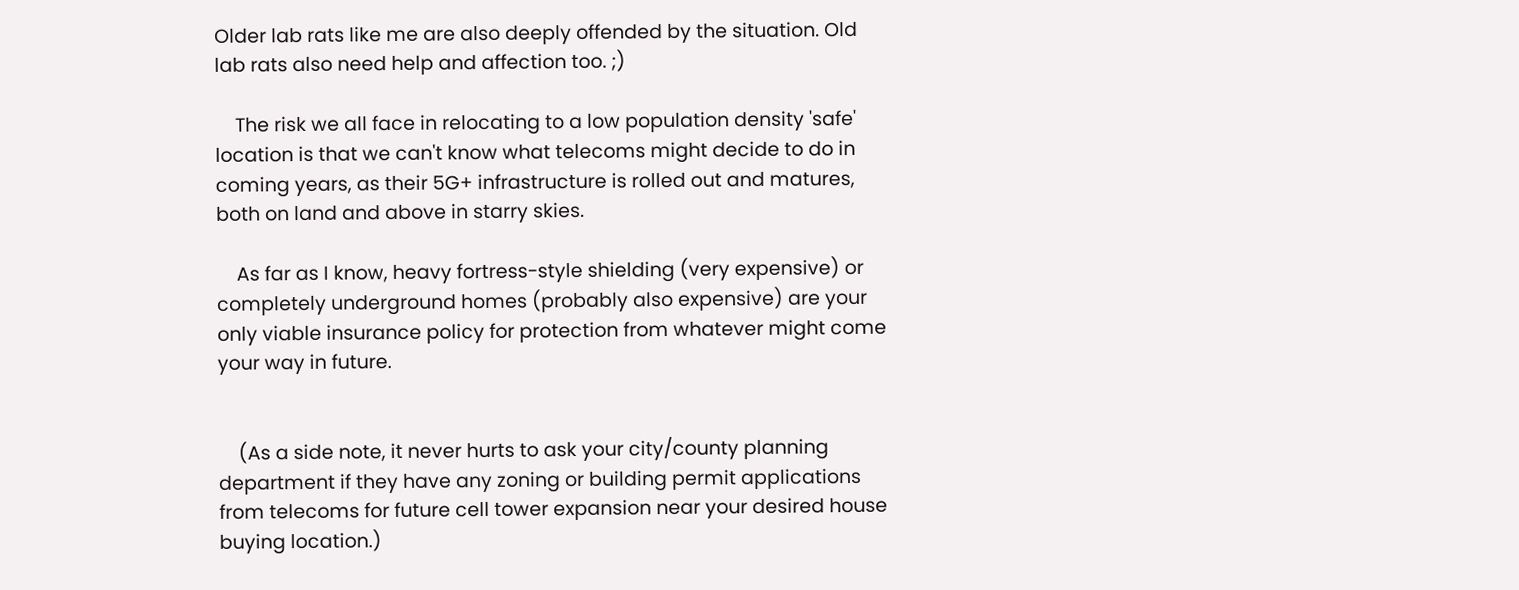Older lab rats like me are also deeply offended by the situation. Old lab rats also need help and affection too. ;)

    The risk we all face in relocating to a low population density 'safe' location is that we can't know what telecoms might decide to do in coming years, as their 5G+ infrastructure is rolled out and matures, both on land and above in starry skies.

    As far as I know, heavy fortress-style shielding (very expensive) or completely underground homes (probably also expensive) are your only viable insurance policy for protection from whatever might come your way in future.


    (As a side note, it never hurts to ask your city/county planning department if they have any zoning or building permit applications from telecoms for future cell tower expansion near your desired house buying location.)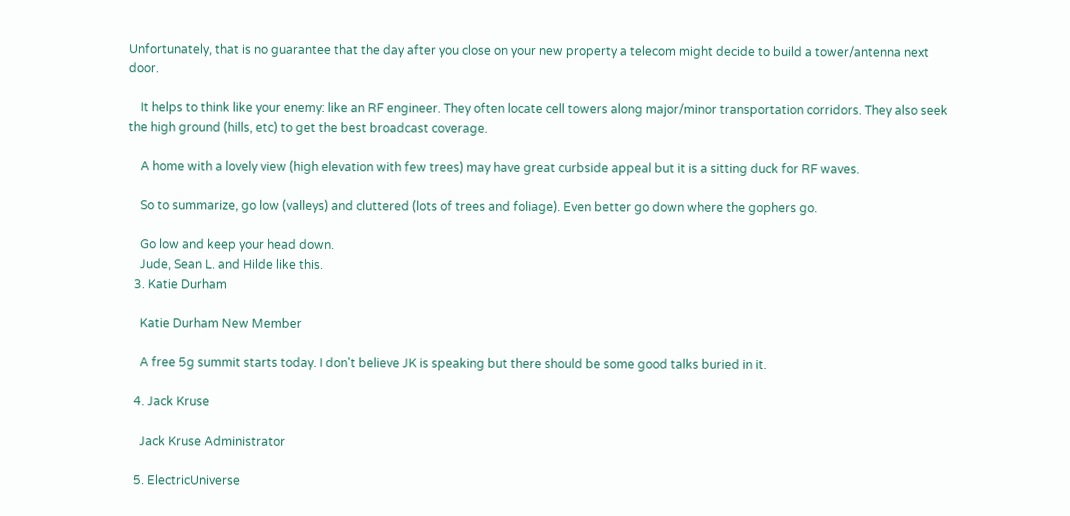Unfortunately, that is no guarantee that the day after you close on your new property a telecom might decide to build a tower/antenna next door.

    It helps to think like your enemy: like an RF engineer. They often locate cell towers along major/minor transportation corridors. They also seek the high ground (hills, etc) to get the best broadcast coverage.

    A home with a lovely view (high elevation with few trees) may have great curbside appeal but it is a sitting duck for RF waves.

    So to summarize, go low (valleys) and cluttered (lots of trees and foliage). Even better go down where the gophers go.

    Go low and keep your head down.
    Jude, Sean L. and Hilde like this.
  3. Katie Durham

    Katie Durham New Member

    A free 5g summit starts today. I don't believe JK is speaking but there should be some good talks buried in it.

  4. Jack Kruse

    Jack Kruse Administrator

  5. ElectricUniverse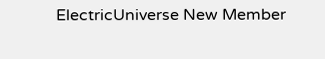ElectricUniverse New Member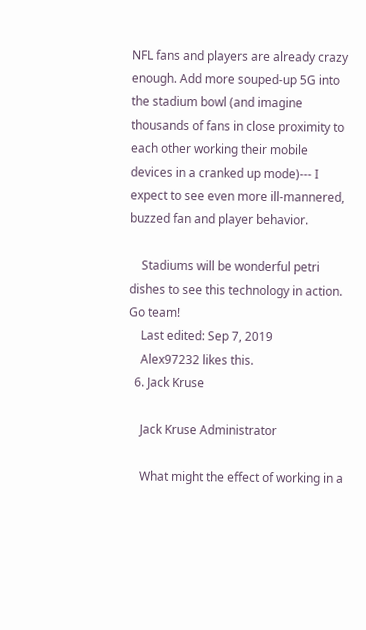NFL fans and players are already crazy enough. Add more souped-up 5G into the stadium bowl (and imagine thousands of fans in close proximity to each other working their mobile devices in a cranked up mode)--- I expect to see even more ill-mannered, buzzed fan and player behavior.

    Stadiums will be wonderful petri dishes to see this technology in action. Go team!
    Last edited: Sep 7, 2019
    Alex97232 likes this.
  6. Jack Kruse

    Jack Kruse Administrator

    What might the effect of working in a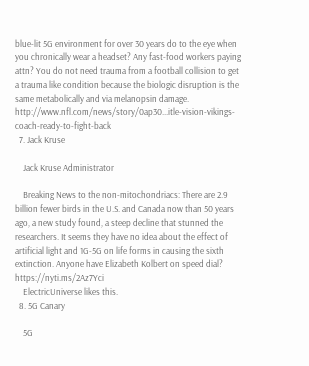blue-lit 5G environment for over 30 years do to the eye when you chronically wear a headset? Any fast-food workers paying attn? You do not need trauma from a football collision to get a trauma like condition because the biologic disruption is the same metabolically and via melanopsin damage. http://www.nfl.com/news/story/0ap30...itle-vision-vikings-coach-ready-to-fight-back
  7. Jack Kruse

    Jack Kruse Administrator

    Breaking News to the non-mitochondriacs: There are 2.9 billion fewer birds in the U.S. and Canada now than 50 years ago, a new study found, a steep decline that stunned the researchers. It seems they have no idea about the effect of artificial light and 1G-5G on life forms in causing the sixth extinction. Anyone have Elizabeth Kolbert on speed dial? https://nyti.ms/2Az7Yci
    ElectricUniverse likes this.
  8. 5G Canary

    5G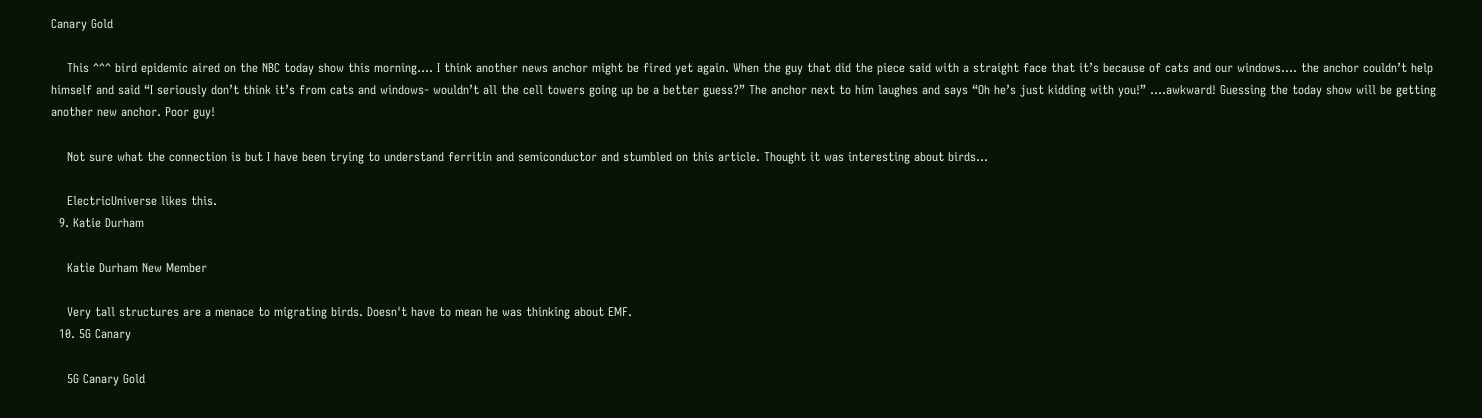Canary Gold

    This ^^^ bird epidemic aired on the NBC today show this morning.... I think another news anchor might be fired yet again. When the guy that did the piece said with a straight face that it’s because of cats and our windows.... the anchor couldn’t help himself and said “I seriously don’t think it’s from cats and windows- wouldn’t all the cell towers going up be a better guess?” The anchor next to him laughes and says “Oh he’s just kidding with you!” ....awkward! Guessing the today show will be getting another new anchor. Poor guy!

    Not sure what the connection is but I have been trying to understand ferritin and semiconductor and stumbled on this article. Thought it was interesting about birds...

    ElectricUniverse likes this.
  9. Katie Durham

    Katie Durham New Member

    Very tall structures are a menace to migrating birds. Doesn't have to mean he was thinking about EMF.
  10. 5G Canary

    5G Canary Gold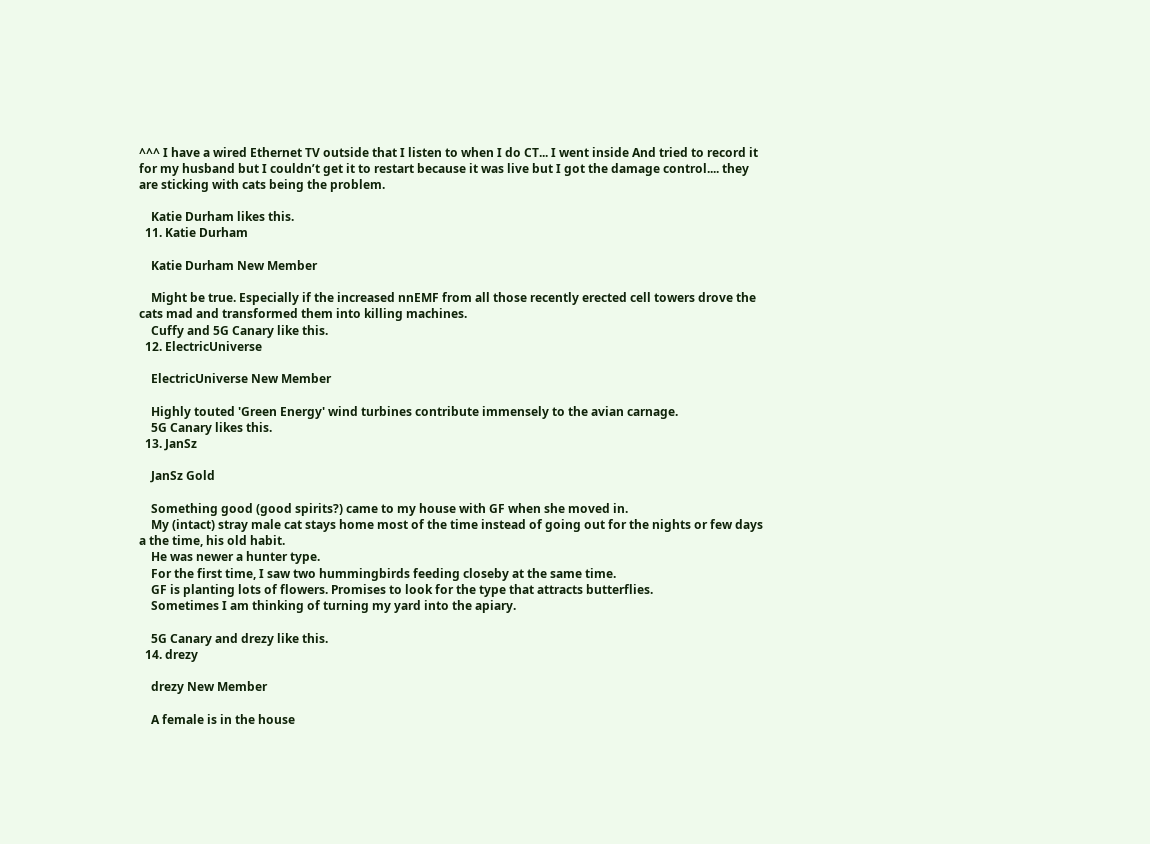^^^ I have a wired Ethernet TV outside that I listen to when I do CT... I went inside And tried to record it for my husband but I couldn’t get it to restart because it was live but I got the damage control.... they are sticking with cats being the problem.

    Katie Durham likes this.
  11. Katie Durham

    Katie Durham New Member

    Might be true. Especially if the increased nnEMF from all those recently erected cell towers drove the cats mad and transformed them into killing machines.
    Cuffy and 5G Canary like this.
  12. ElectricUniverse

    ElectricUniverse New Member

    Highly touted 'Green Energy' wind turbines contribute immensely to the avian carnage.
    5G Canary likes this.
  13. JanSz

    JanSz Gold

    Something good (good spirits?) came to my house with GF when she moved in.
    My (intact) stray male cat stays home most of the time instead of going out for the nights or few days a the time, his old habit.
    He was newer a hunter type.
    For the first time, I saw two hummingbirds feeding closeby at the same time.
    GF is planting lots of flowers. Promises to look for the type that attracts butterflies.
    Sometimes I am thinking of turning my yard into the apiary.

    5G Canary and drezy like this.
  14. drezy

    drezy New Member

    A female is in the house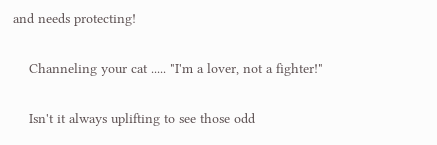and needs protecting!

    Channeling your cat ..... "I'm a lover, not a fighter!"

    Isn't it always uplifting to see those odd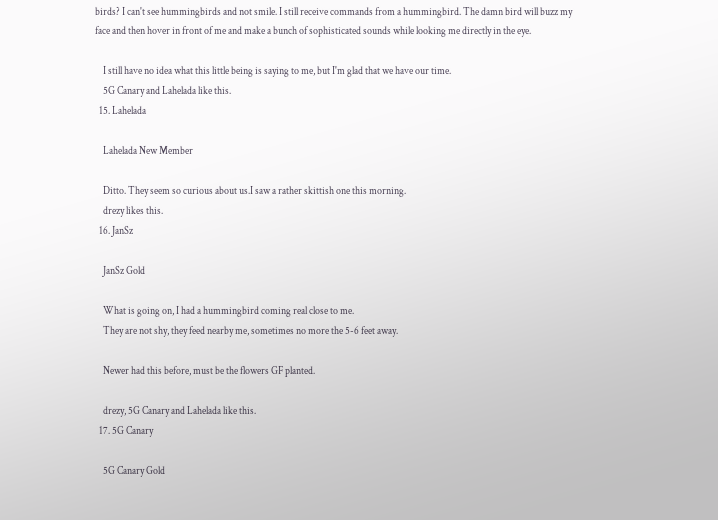birds? I can't see hummingbirds and not smile. I still receive commands from a hummingbird. The damn bird will buzz my face and then hover in front of me and make a bunch of sophisticated sounds while looking me directly in the eye.

    I still have no idea what this little being is saying to me, but I'm glad that we have our time.
    5G Canary and Lahelada like this.
  15. Lahelada

    Lahelada New Member

    Ditto. They seem so curious about us.I saw a rather skittish one this morning.
    drezy likes this.
  16. JanSz

    JanSz Gold

    What is going on, I had a hummingbird coming real close to me.
    They are not shy, they feed nearby me, sometimes no more the 5-6 feet away.

    Newer had this before, must be the flowers GF planted.

    drezy, 5G Canary and Lahelada like this.
  17. 5G Canary

    5G Canary Gold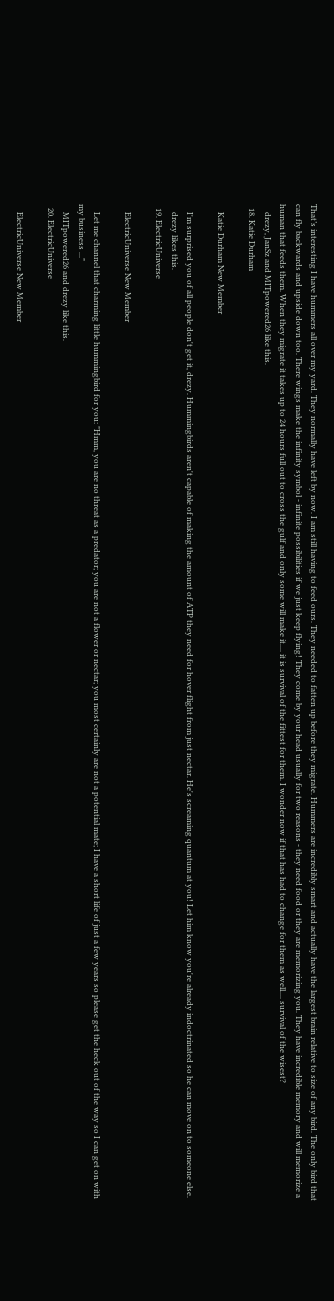That’s interesting I have hummers all over my yard. They normally have left by now. I am still having to feed ours. They needed to fatten up before they migrate. Hummers are incredibly smart and actually have the largest brain relative to size of any bird. The only bird that can fly backwards and upside down too. There wings make the infinity symbol - infinite possibilities if we just keep flying! They come by your head usually for two reasons - they need food or they are memorizing you. They have incredible memory and will memorize a human that feeds them. When they migrate it takes up to 24 hours full out to cross the gulf and only some will make it.... it is survival of the fittest for them. I wonder now if that has had to change for them as well.... survival of the wisest?
    drezy, JanSz and MITpowered26 like this.
  18. Katie Durham

    Katie Durham New Member

    I'm surprised you of all people don't get it, drezy. Hummingbirds aren't capable of making the amount of ATP they need for hover flight from just nectar. He's screaming quantum at you! Let him know you're already indoctrinated so he can move on to someone else.
    drezy likes this.
  19. ElectricUniverse

    ElectricUniverse New Member

    Let me channel that charming little hummingbird for you: "Hmm, you are no threat as a predator; you are not a flower or nectar; you most certainly are not a potential mate; I have a short life of just a few years so please get the heck out of the way so I can get on with my business ..."
    MITpowered26 and drezy like this.
  20. ElectricUniverse

    ElectricUniverse New Member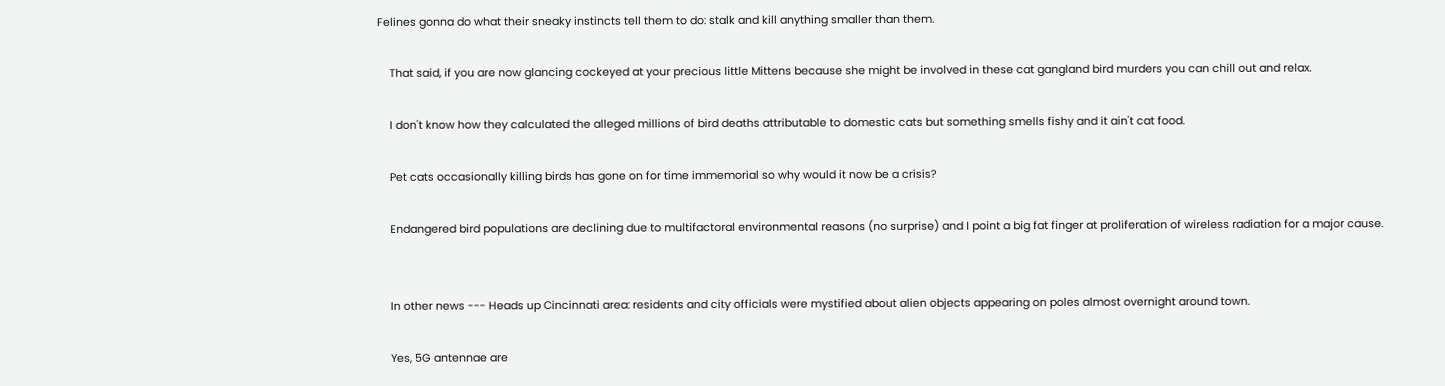Felines gonna do what their sneaky instincts tell them to do: stalk and kill anything smaller than them.

    That said, if you are now glancing cockeyed at your precious little Mittens because she might be involved in these cat gangland bird murders you can chill out and relax.

    I don't know how they calculated the alleged millions of bird deaths attributable to domestic cats but something smells fishy and it ain't cat food.

    Pet cats occasionally killing birds has gone on for time immemorial so why would it now be a crisis?

    Endangered bird populations are declining due to multifactoral environmental reasons (no surprise) and I point a big fat finger at proliferation of wireless radiation for a major cause.


    In other news --- Heads up Cincinnati area: residents and city officials were mystified about alien objects appearing on poles almost overnight around town.

    Yes, 5G antennae are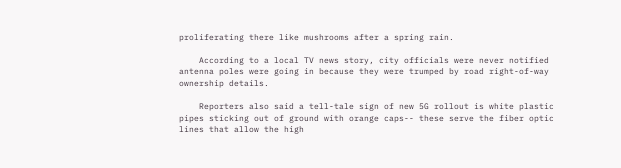proliferating there like mushrooms after a spring rain.

    According to a local TV news story, city officials were never notified antenna poles were going in because they were trumped by road right-of-way ownership details.

    Reporters also said a tell-tale sign of new 5G rollout is white plastic pipes sticking out of ground with orange caps-- these serve the fiber optic lines that allow the high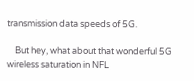transmission data speeds of 5G.

    But hey, what about that wonderful 5G wireless saturation in NFL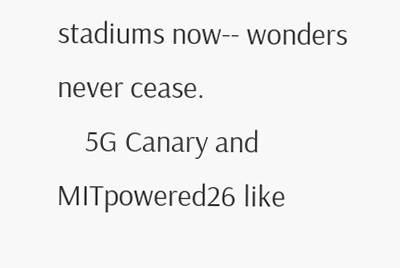stadiums now-- wonders never cease.
    5G Canary and MITpowered26 like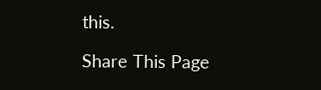this.

Share This Page